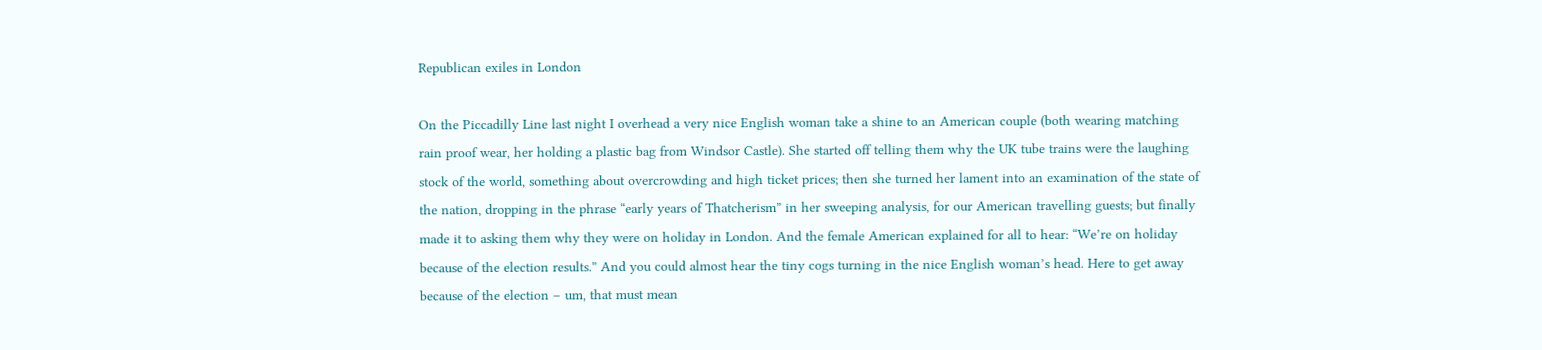Republican exiles in London

On the Piccadilly Line last night I overhead a very nice English woman take a shine to an American couple (both wearing matching rain proof wear, her holding a plastic bag from Windsor Castle). She started off telling them why the UK tube trains were the laughing stock of the world, something about overcrowding and high ticket prices; then she turned her lament into an examination of the state of the nation, dropping in the phrase “early years of Thatcherism” in her sweeping analysis, for our American travelling guests; but finally made it to asking them why they were on holiday in London. And the female American explained for all to hear: “We’re on holiday because of the election results.” And you could almost hear the tiny cogs turning in the nice English woman’s head. Here to get away because of the election – um, that must mean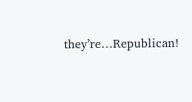they’re…Republican!